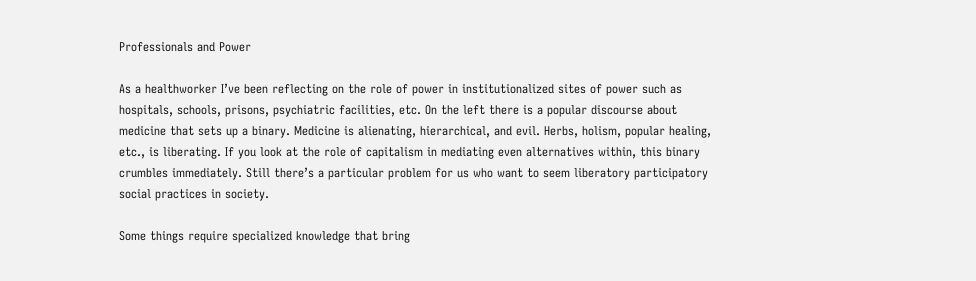Professionals and Power

As a healthworker I’ve been reflecting on the role of power in institutionalized sites of power such as hospitals, schools, prisons, psychiatric facilities, etc. On the left there is a popular discourse about medicine that sets up a binary. Medicine is alienating, hierarchical, and evil. Herbs, holism, popular healing, etc., is liberating. If you look at the role of capitalism in mediating even alternatives within, this binary crumbles immediately. Still there’s a particular problem for us who want to seem liberatory participatory social practices in society.

Some things require specialized knowledge that bring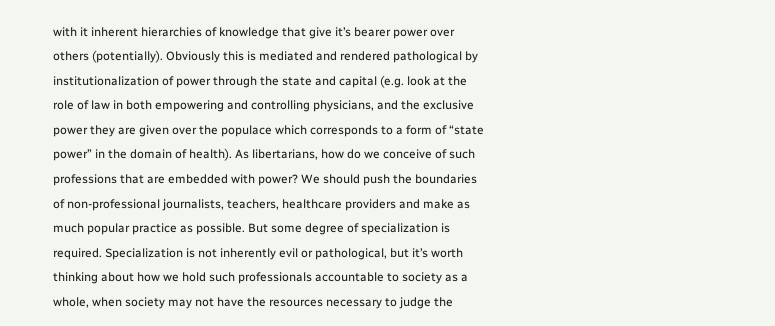with it inherent hierarchies of knowledge that give it’s bearer power over others (potentially). Obviously this is mediated and rendered pathological by institutionalization of power through the state and capital (e.g. look at the role of law in both empowering and controlling physicians, and the exclusive power they are given over the populace which corresponds to a form of “state power” in the domain of health). As libertarians, how do we conceive of such professions that are embedded with power? We should push the boundaries of non-professional journalists, teachers, healthcare providers and make as much popular practice as possible. But some degree of specialization is required. Specialization is not inherently evil or pathological, but it’s worth thinking about how we hold such professionals accountable to society as a whole, when society may not have the resources necessary to judge the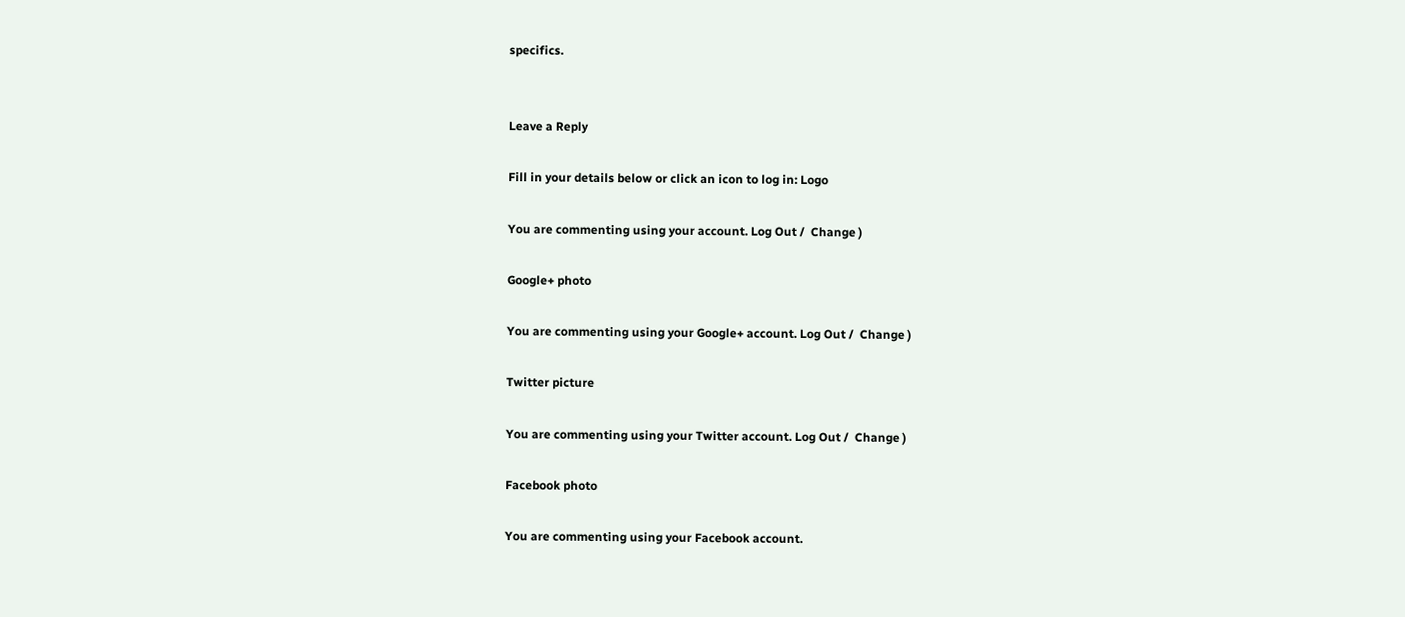specifics.


Leave a Reply

Fill in your details below or click an icon to log in: Logo

You are commenting using your account. Log Out /  Change )

Google+ photo

You are commenting using your Google+ account. Log Out /  Change )

Twitter picture

You are commenting using your Twitter account. Log Out /  Change )

Facebook photo

You are commenting using your Facebook account.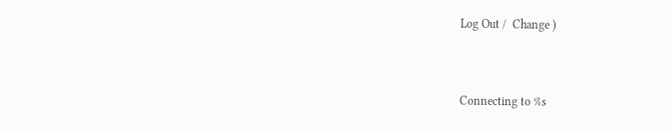Log Out /  Change )


Connecting to %s